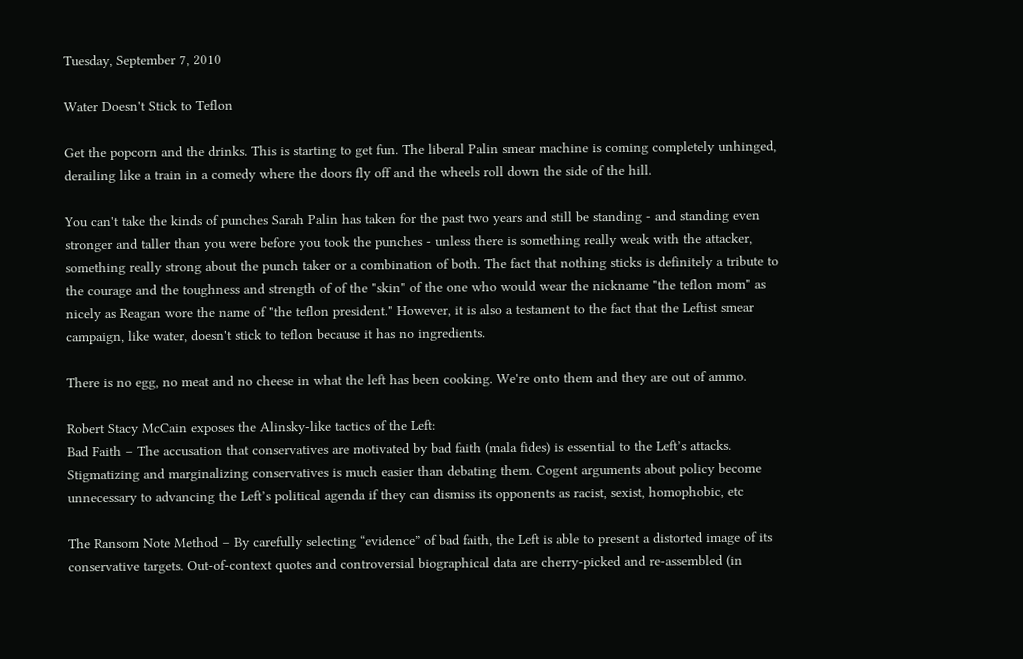Tuesday, September 7, 2010

Water Doesn't Stick to Teflon

Get the popcorn and the drinks. This is starting to get fun. The liberal Palin smear machine is coming completely unhinged, derailing like a train in a comedy where the doors fly off and the wheels roll down the side of the hill.

You can't take the kinds of punches Sarah Palin has taken for the past two years and still be standing - and standing even stronger and taller than you were before you took the punches - unless there is something really weak with the attacker, something really strong about the punch taker or a combination of both. The fact that nothing sticks is definitely a tribute to the courage and the toughness and strength of of the "skin" of the one who would wear the nickname "the teflon mom" as nicely as Reagan wore the name of "the teflon president." However, it is also a testament to the fact that the Leftist smear campaign, like water, doesn't stick to teflon because it has no ingredients.

There is no egg, no meat and no cheese in what the left has been cooking. We're onto them and they are out of ammo.

Robert Stacy McCain exposes the Alinsky-like tactics of the Left:
Bad Faith – The accusation that conservatives are motivated by bad faith (mala fides) is essential to the Left’s attacks. Stigmatizing and marginalizing conservatives is much easier than debating them. Cogent arguments about policy become unnecessary to advancing the Left’s political agenda if they can dismiss its opponents as racist, sexist, homophobic, etc

The Ransom Note Method – By carefully selecting “evidence” of bad faith, the Left is able to present a distorted image of its conservative targets. Out-of-context quotes and controversial biographical data are cherry-picked and re-assembled (in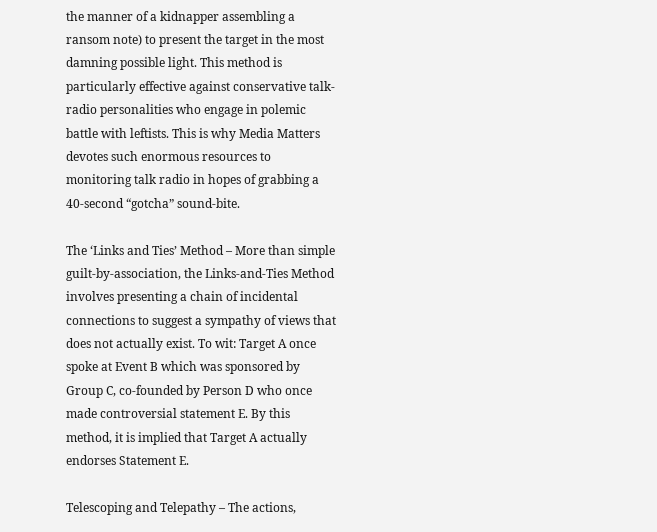the manner of a kidnapper assembling a ransom note) to present the target in the most damning possible light. This method is particularly effective against conservative talk-radio personalities who engage in polemic battle with leftists. This is why Media Matters devotes such enormous resources to monitoring talk radio in hopes of grabbing a 40-second “gotcha” sound-bite.

The ‘Links and Ties’ Method – More than simple guilt-by-association, the Links-and-Ties Method involves presenting a chain of incidental connections to suggest a sympathy of views that does not actually exist. To wit: Target A once spoke at Event B which was sponsored by Group C, co-founded by Person D who once made controversial statement E. By this method, it is implied that Target A actually endorses Statement E.

Telescoping and Telepathy – The actions,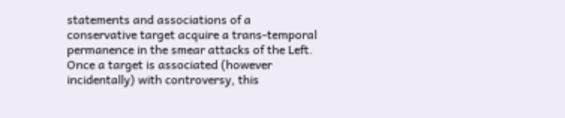statements and associations of a conservative target acquire a trans-temporal permanence in the smear attacks of the Left. Once a target is associated (however incidentally) with controversy, this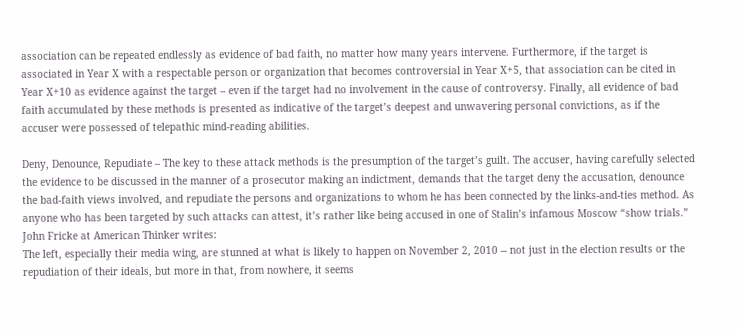association can be repeated endlessly as evidence of bad faith, no matter how many years intervene. Furthermore, if the target is associated in Year X with a respectable person or organization that becomes controversial in Year X+5, that association can be cited in Year X+10 as evidence against the target – even if the target had no involvement in the cause of controversy. Finally, all evidence of bad faith accumulated by these methods is presented as indicative of the target’s deepest and unwavering personal convictions, as if the accuser were possessed of telepathic mind-reading abilities.

Deny, Denounce, Repudiate – The key to these attack methods is the presumption of the target’s guilt. The accuser, having carefully selected the evidence to be discussed in the manner of a prosecutor making an indictment, demands that the target deny the accusation, denounce the bad-faith views involved, and repudiate the persons and organizations to whom he has been connected by the links-and-ties method. As anyone who has been targeted by such attacks can attest, it’s rather like being accused in one of Stalin’s infamous Moscow “show trials.”
John Fricke at American Thinker writes:
The left, especially their media wing, are stunned at what is likely to happen on November 2, 2010 -- not just in the election results or the repudiation of their ideals, but more in that, from nowhere, it seems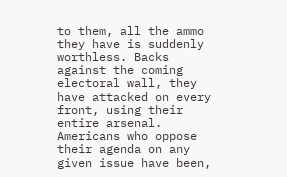to them, all the ammo they have is suddenly worthless. Backs against the coming electoral wall, they have attacked on every front, using their entire arsenal. Americans who oppose their agenda on any given issue have been,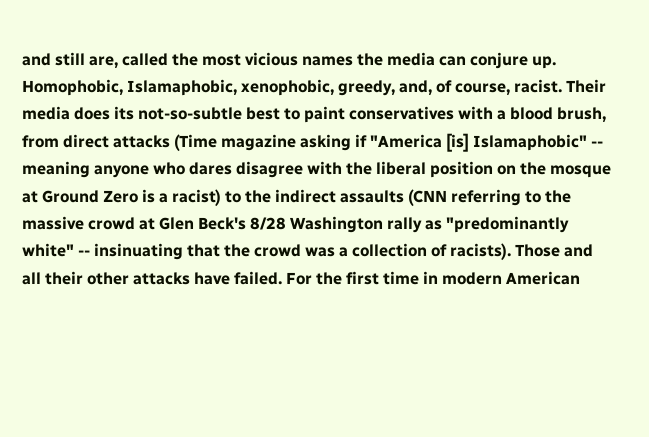and still are, called the most vicious names the media can conjure up. Homophobic, Islamaphobic, xenophobic, greedy, and, of course, racist. Their media does its not-so-subtle best to paint conservatives with a blood brush, from direct attacks (Time magazine asking if "America [is] Islamaphobic" -- meaning anyone who dares disagree with the liberal position on the mosque at Ground Zero is a racist) to the indirect assaults (CNN referring to the massive crowd at Glen Beck's 8/28 Washington rally as "predominantly white" -- insinuating that the crowd was a collection of racists). Those and all their other attacks have failed. For the first time in modern American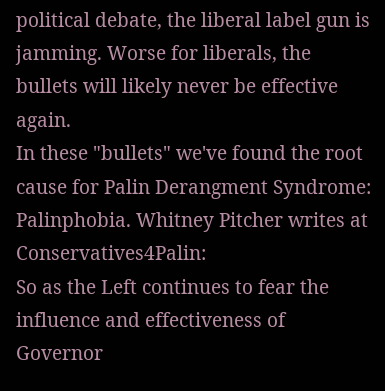political debate, the liberal label gun is jamming. Worse for liberals, the bullets will likely never be effective again.
In these "bullets" we've found the root cause for Palin Derangment Syndrome: Palinphobia. Whitney Pitcher writes at Conservatives4Palin:
So as the Left continues to fear the influence and effectiveness of Governor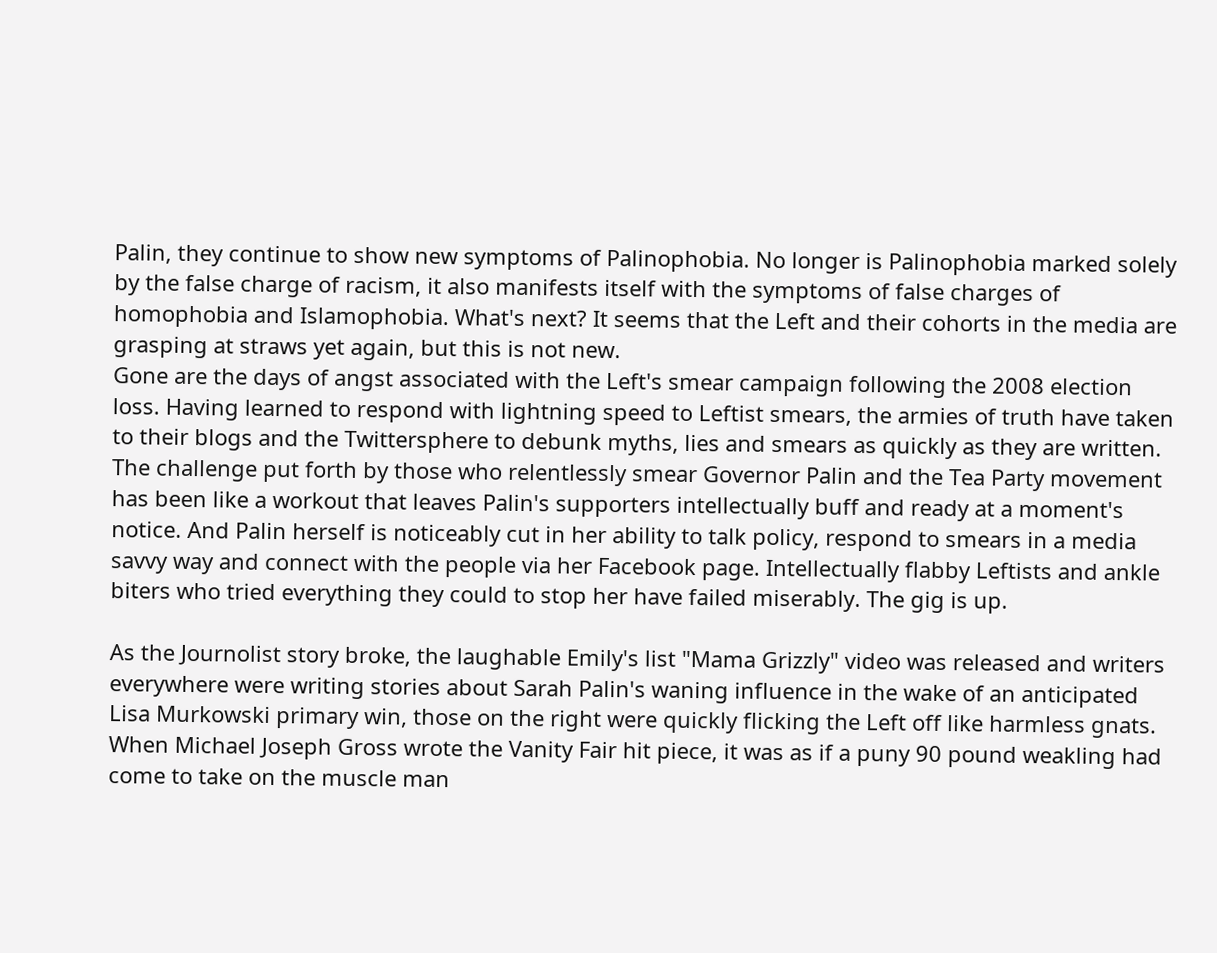Palin, they continue to show new symptoms of Palinophobia. No longer is Palinophobia marked solely by the false charge of racism, it also manifests itself with the symptoms of false charges of homophobia and Islamophobia. What's next? It seems that the Left and their cohorts in the media are grasping at straws yet again, but this is not new.
Gone are the days of angst associated with the Left's smear campaign following the 2008 election loss. Having learned to respond with lightning speed to Leftist smears, the armies of truth have taken to their blogs and the Twittersphere to debunk myths, lies and smears as quickly as they are written. The challenge put forth by those who relentlessly smear Governor Palin and the Tea Party movement has been like a workout that leaves Palin's supporters intellectually buff and ready at a moment's notice. And Palin herself is noticeably cut in her ability to talk policy, respond to smears in a media savvy way and connect with the people via her Facebook page. Intellectually flabby Leftists and ankle biters who tried everything they could to stop her have failed miserably. The gig is up.

As the Journolist story broke, the laughable Emily's list "Mama Grizzly" video was released and writers everywhere were writing stories about Sarah Palin's waning influence in the wake of an anticipated Lisa Murkowski primary win, those on the right were quickly flicking the Left off like harmless gnats. When Michael Joseph Gross wrote the Vanity Fair hit piece, it was as if a puny 90 pound weakling had come to take on the muscle man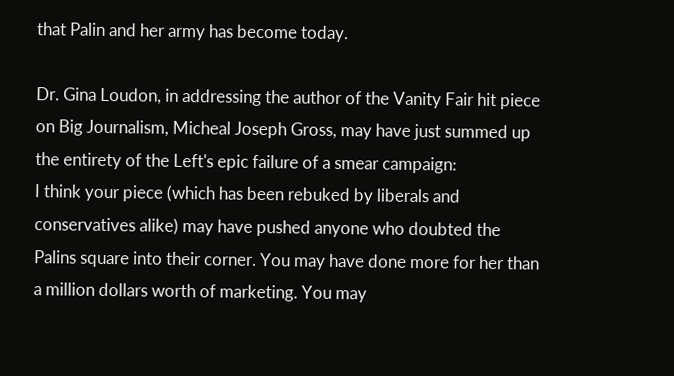that Palin and her army has become today.

Dr. Gina Loudon, in addressing the author of the Vanity Fair hit piece on Big Journalism, Micheal Joseph Gross, may have just summed up the entirety of the Left's epic failure of a smear campaign:
I think your piece (which has been rebuked by liberals and conservatives alike) may have pushed anyone who doubted the Palins square into their corner. You may have done more for her than a million dollars worth of marketing. You may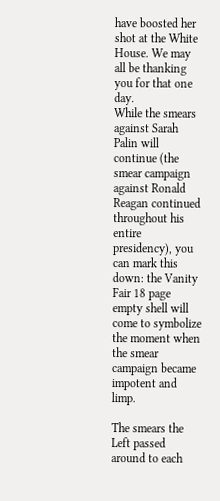have boosted her shot at the White House. We may all be thanking you for that one day.
While the smears against Sarah Palin will continue (the smear campaign against Ronald Reagan continued throughout his entire presidency), you can mark this down: the Vanity Fair 18 page empty shell will come to symbolize the moment when the smear campaign became impotent and limp.

The smears the Left passed around to each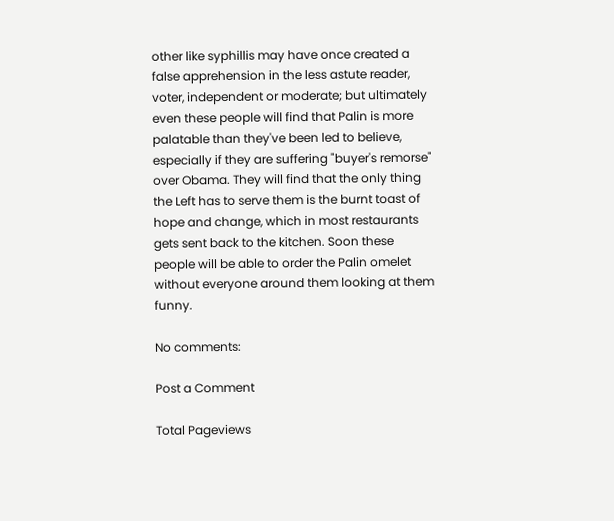other like syphillis may have once created a false apprehension in the less astute reader, voter, independent or moderate; but ultimately even these people will find that Palin is more palatable than they've been led to believe, especially if they are suffering "buyer's remorse" over Obama. They will find that the only thing the Left has to serve them is the burnt toast of hope and change, which in most restaurants gets sent back to the kitchen. Soon these people will be able to order the Palin omelet without everyone around them looking at them funny.

No comments:

Post a Comment

Total Pageviews